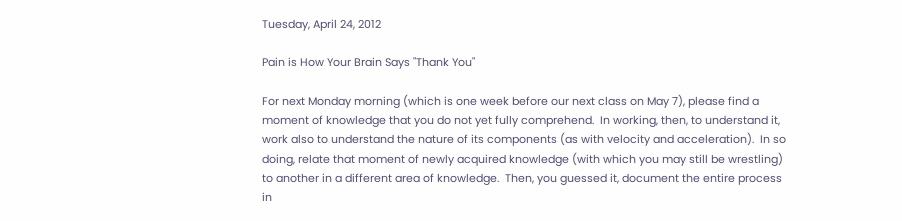Tuesday, April 24, 2012

Pain is How Your Brain Says "Thank You"

For next Monday morning (which is one week before our next class on May 7), please find a moment of knowledge that you do not yet fully comprehend.  In working, then, to understand it, work also to understand the nature of its components (as with velocity and acceleration).  In so doing, relate that moment of newly acquired knowledge (with which you may still be wrestling) to another in a different area of knowledge.  Then, you guessed it, document the entire process in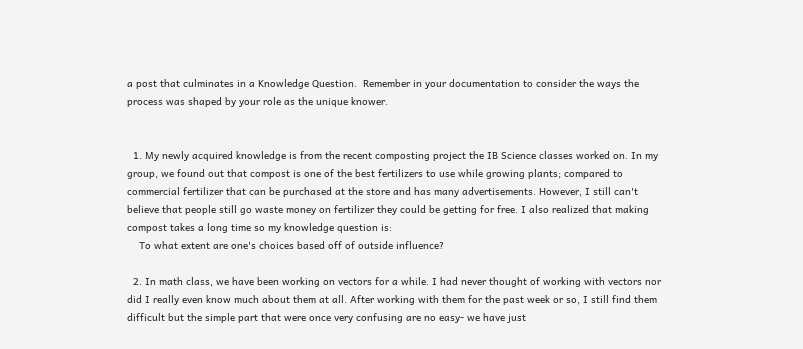a post that culminates in a Knowledge Question.  Remember in your documentation to consider the ways the process was shaped by your role as the unique knower.


  1. My newly acquired knowledge is from the recent composting project the IB Science classes worked on. In my group, we found out that compost is one of the best fertilizers to use while growing plants; compared to commercial fertilizer that can be purchased at the store and has many advertisements. However, I still can't believe that people still go waste money on fertilizer they could be getting for free. I also realized that making compost takes a long time so my knowledge question is:
    To what extent are one's choices based off of outside influence?

  2. In math class, we have been working on vectors for a while. I had never thought of working with vectors nor did I really even know much about them at all. After working with them for the past week or so, I still find them difficult but the simple part that were once very confusing are no easy- we have just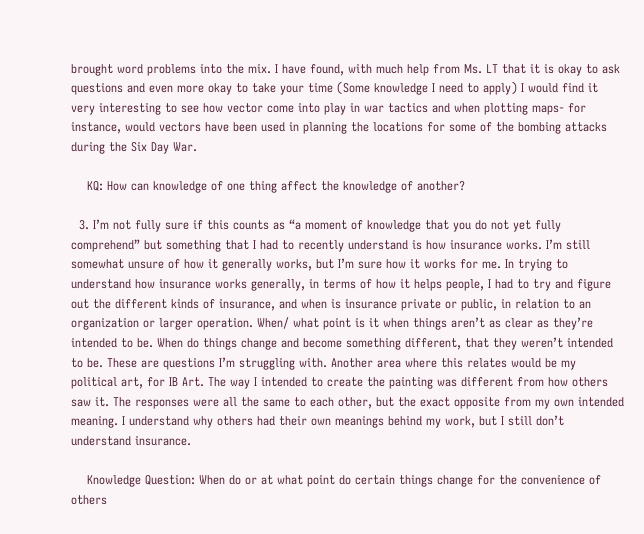brought word problems into the mix. I have found, with much help from Ms. LT that it is okay to ask questions and even more okay to take your time (Some knowledge I need to apply) I would find it very interesting to see how vector come into play in war tactics and when plotting maps- for instance, would vectors have been used in planning the locations for some of the bombing attacks during the Six Day War.

    KQ: How can knowledge of one thing affect the knowledge of another?

  3. I’m not fully sure if this counts as “a moment of knowledge that you do not yet fully comprehend” but something that I had to recently understand is how insurance works. I’m still somewhat unsure of how it generally works, but I’m sure how it works for me. In trying to understand how insurance works generally, in terms of how it helps people, I had to try and figure out the different kinds of insurance, and when is insurance private or public, in relation to an organization or larger operation. When/ what point is it when things aren’t as clear as they’re intended to be. When do things change and become something different, that they weren’t intended to be. These are questions I’m struggling with. Another area where this relates would be my political art, for IB Art. The way I intended to create the painting was different from how others saw it. The responses were all the same to each other, but the exact opposite from my own intended meaning. I understand why others had their own meanings behind my work, but I still don’t understand insurance.

    Knowledge Question: When do or at what point do certain things change for the convenience of others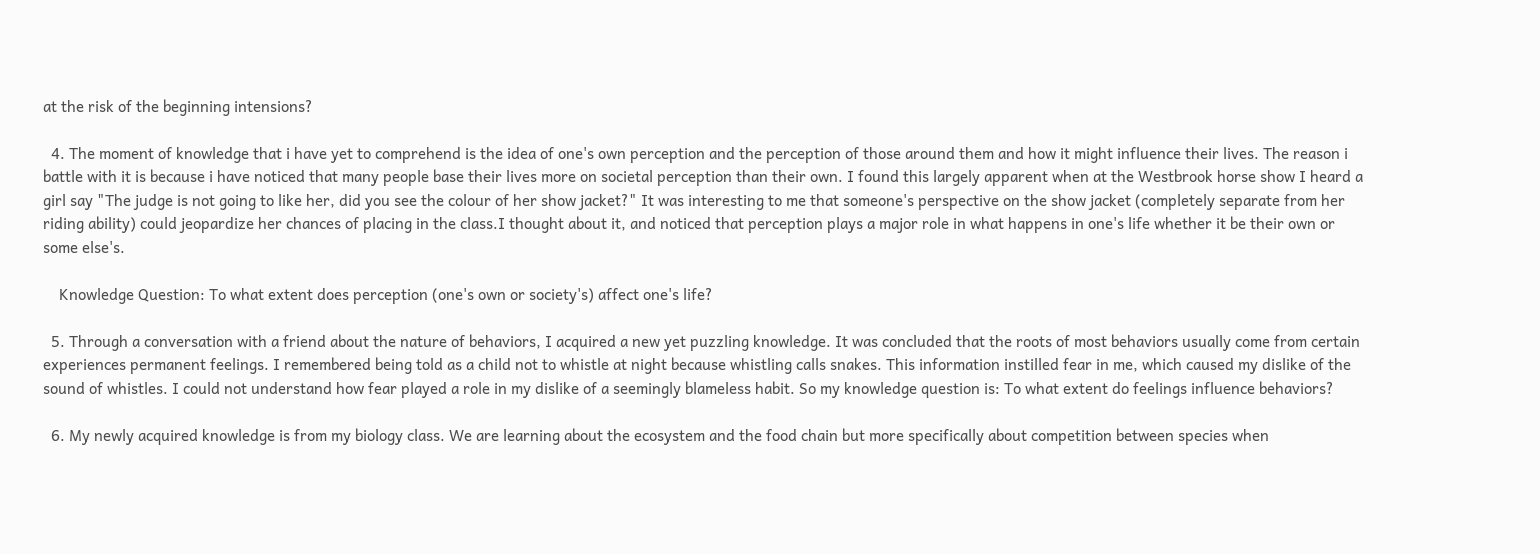at the risk of the beginning intensions?

  4. The moment of knowledge that i have yet to comprehend is the idea of one's own perception and the perception of those around them and how it might influence their lives. The reason i battle with it is because i have noticed that many people base their lives more on societal perception than their own. I found this largely apparent when at the Westbrook horse show I heard a girl say "The judge is not going to like her, did you see the colour of her show jacket?" It was interesting to me that someone's perspective on the show jacket (completely separate from her riding ability) could jeopardize her chances of placing in the class.I thought about it, and noticed that perception plays a major role in what happens in one's life whether it be their own or some else's.

    Knowledge Question: To what extent does perception (one's own or society's) affect one's life?

  5. Through a conversation with a friend about the nature of behaviors, I acquired a new yet puzzling knowledge. It was concluded that the roots of most behaviors usually come from certain experiences permanent feelings. I remembered being told as a child not to whistle at night because whistling calls snakes. This information instilled fear in me, which caused my dislike of the sound of whistles. I could not understand how fear played a role in my dislike of a seemingly blameless habit. So my knowledge question is: To what extent do feelings influence behaviors?

  6. My newly acquired knowledge is from my biology class. We are learning about the ecosystem and the food chain but more specifically about competition between species when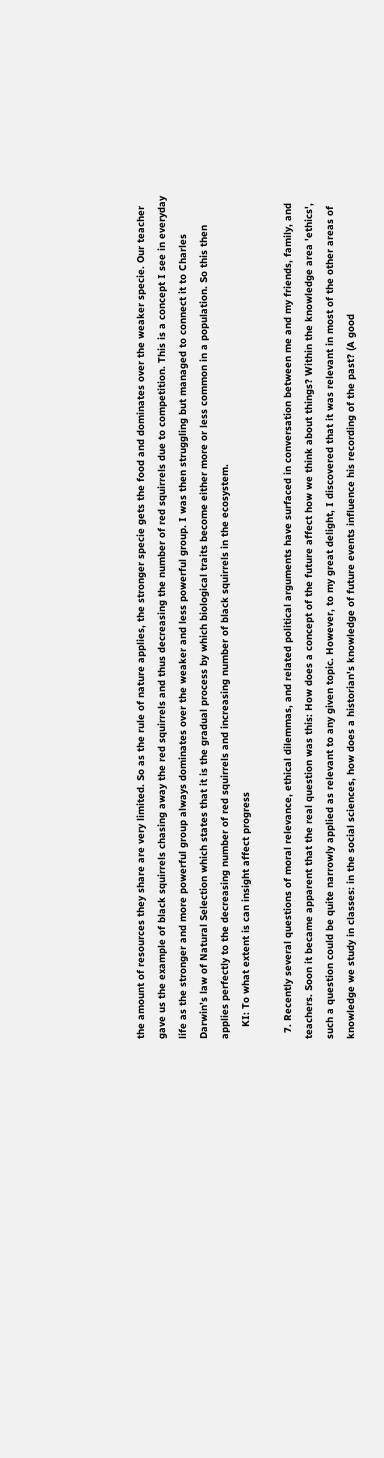the amount of resources they share are very limited. So as the rule of nature applies, the stronger specie gets the food and dominates over the weaker specie. Our teacher gave us the example of black squirrels chasing away the red squirrels and thus decreasing the number of red squirrels due to competition. This is a concept I see in everyday life as the stronger and more powerful group always dominates over the weaker and less powerful group. I was then struggling but managed to connect it to Charles Darwin’s law of Natural Selection which states that it is the gradual process by which biological traits become either more or less common in a population. So this then applies perfectly to the decreasing number of red squirrels and increasing number of black squirrels in the ecosystem.
    KI: To what extent is can insight affect progress

  7. Recently several questions of moral relevance, ethical dilemmas, and related political arguments have surfaced in conversation between me and my friends, family, and teachers. Soon it became apparent that the real question was this: How does a concept of the future affect how we think about things? Within the knowledge area 'ethics', such a question could be quite narrowly applied as relevant to any given topic. However, to my great delight, I discovered that it was relevant in most of the other areas of knowledge we study in classes: in the social sciences, how does a historian's knowledge of future events influence his recording of the past? (A good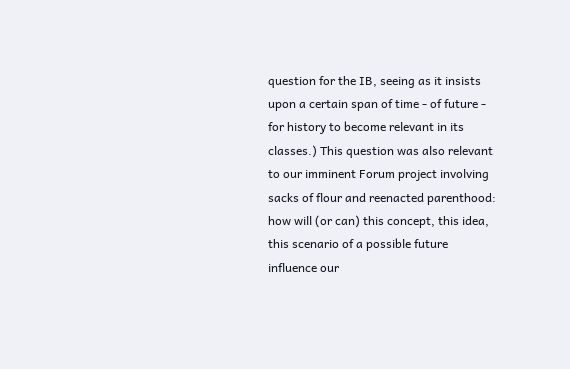question for the IB, seeing as it insists upon a certain span of time - of future - for history to become relevant in its classes.) This question was also relevant to our imminent Forum project involving sacks of flour and reenacted parenthood: how will (or can) this concept, this idea, this scenario of a possible future influence our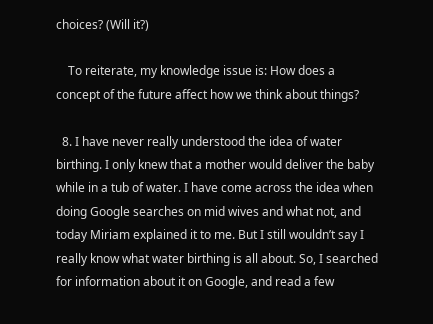choices? (Will it?)

    To reiterate, my knowledge issue is: How does a concept of the future affect how we think about things?

  8. I have never really understood the idea of water birthing. I only knew that a mother would deliver the baby while in a tub of water. I have come across the idea when doing Google searches on mid wives and what not, and today Miriam explained it to me. But I still wouldn’t say I really know what water birthing is all about. So, I searched for information about it on Google, and read a few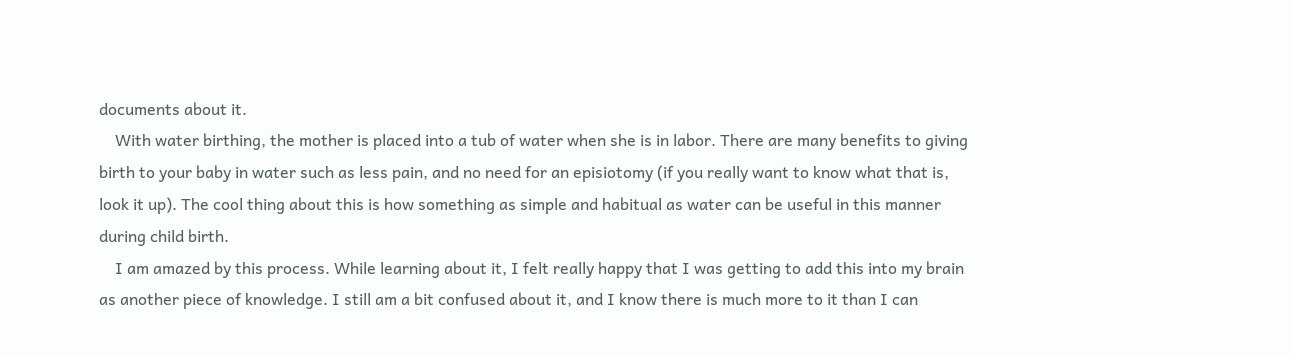documents about it.
    With water birthing, the mother is placed into a tub of water when she is in labor. There are many benefits to giving birth to your baby in water such as less pain, and no need for an episiotomy (if you really want to know what that is, look it up). The cool thing about this is how something as simple and habitual as water can be useful in this manner during child birth.
    I am amazed by this process. While learning about it, I felt really happy that I was getting to add this into my brain as another piece of knowledge. I still am a bit confused about it, and I know there is much more to it than I can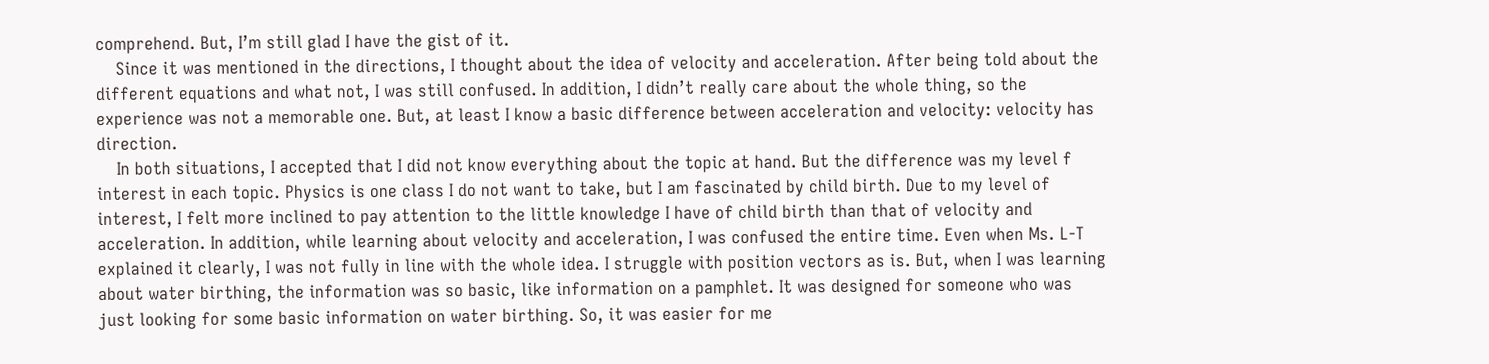comprehend. But, I’m still glad I have the gist of it.
    Since it was mentioned in the directions, I thought about the idea of velocity and acceleration. After being told about the different equations and what not, I was still confused. In addition, I didn’t really care about the whole thing, so the experience was not a memorable one. But, at least I know a basic difference between acceleration and velocity: velocity has direction.
    In both situations, I accepted that I did not know everything about the topic at hand. But the difference was my level f interest in each topic. Physics is one class I do not want to take, but I am fascinated by child birth. Due to my level of interest, I felt more inclined to pay attention to the little knowledge I have of child birth than that of velocity and acceleration. In addition, while learning about velocity and acceleration, I was confused the entire time. Even when Ms. L-T explained it clearly, I was not fully in line with the whole idea. I struggle with position vectors as is. But, when I was learning about water birthing, the information was so basic, like information on a pamphlet. It was designed for someone who was just looking for some basic information on water birthing. So, it was easier for me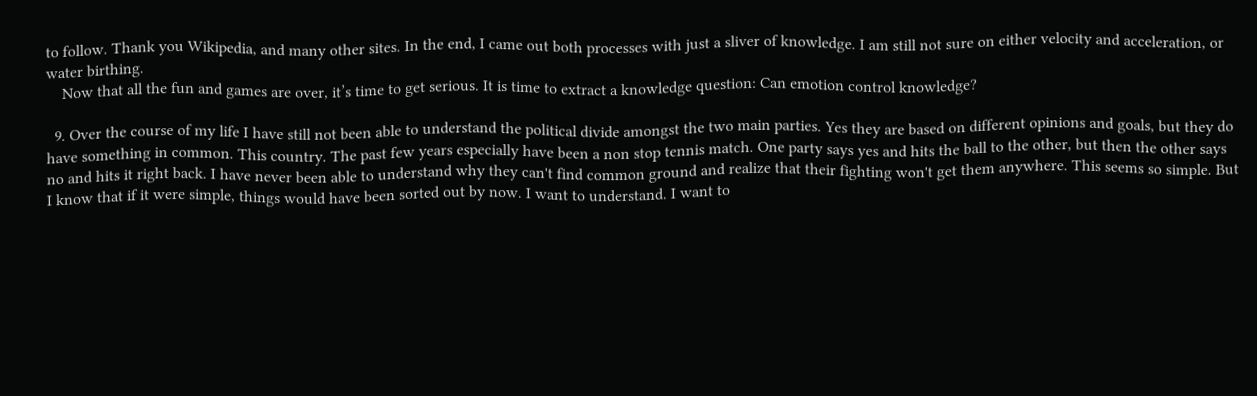to follow. Thank you Wikipedia, and many other sites. In the end, I came out both processes with just a sliver of knowledge. I am still not sure on either velocity and acceleration, or water birthing.
    Now that all the fun and games are over, it’s time to get serious. It is time to extract a knowledge question: Can emotion control knowledge?

  9. Over the course of my life I have still not been able to understand the political divide amongst the two main parties. Yes they are based on different opinions and goals, but they do have something in common. This country. The past few years especially have been a non stop tennis match. One party says yes and hits the ball to the other, but then the other says no and hits it right back. I have never been able to understand why they can't find common ground and realize that their fighting won't get them anywhere. This seems so simple. But I know that if it were simple, things would have been sorted out by now. I want to understand. I want to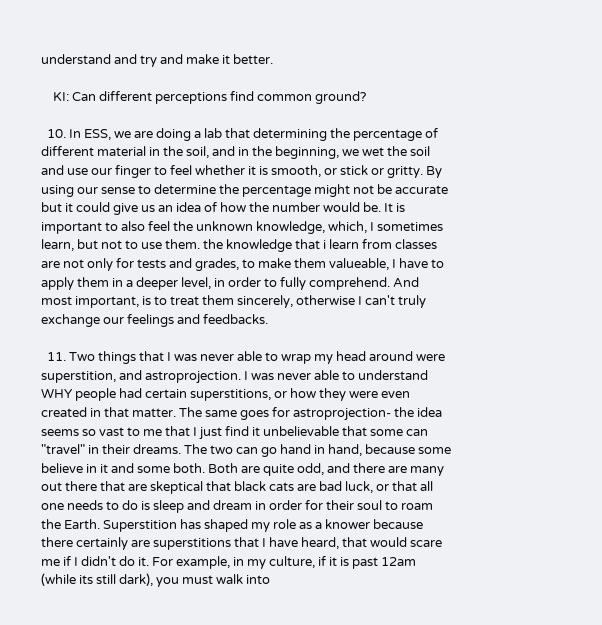understand and try and make it better.

    KI: Can different perceptions find common ground?

  10. In ESS, we are doing a lab that determining the percentage of different material in the soil, and in the beginning, we wet the soil and use our finger to feel whether it is smooth, or stick or gritty. By using our sense to determine the percentage might not be accurate but it could give us an idea of how the number would be. It is important to also feel the unknown knowledge, which, I sometimes learn, but not to use them. the knowledge that i learn from classes are not only for tests and grades, to make them valueable, I have to apply them in a deeper level, in order to fully comprehend. And most important, is to treat them sincerely, otherwise I can't truly exchange our feelings and feedbacks.

  11. Two things that I was never able to wrap my head around were superstition, and astroprojection. I was never able to understand WHY people had certain superstitions, or how they were even created in that matter. The same goes for astroprojection- the idea seems so vast to me that I just find it unbelievable that some can "travel" in their dreams. The two can go hand in hand, because some believe in it and some both. Both are quite odd, and there are many out there that are skeptical that black cats are bad luck, or that all one needs to do is sleep and dream in order for their soul to roam the Earth. Superstition has shaped my role as a knower because there certainly are superstitions that I have heard, that would scare me if I didn't do it. For example, in my culture, if it is past 12am (while its still dark), you must walk into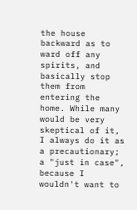the house backward as to ward off any spirits, and basically stop them from entering the home. While many would be very skeptical of it, I always do it as a precautionary; a "just in case", because I wouldn't want to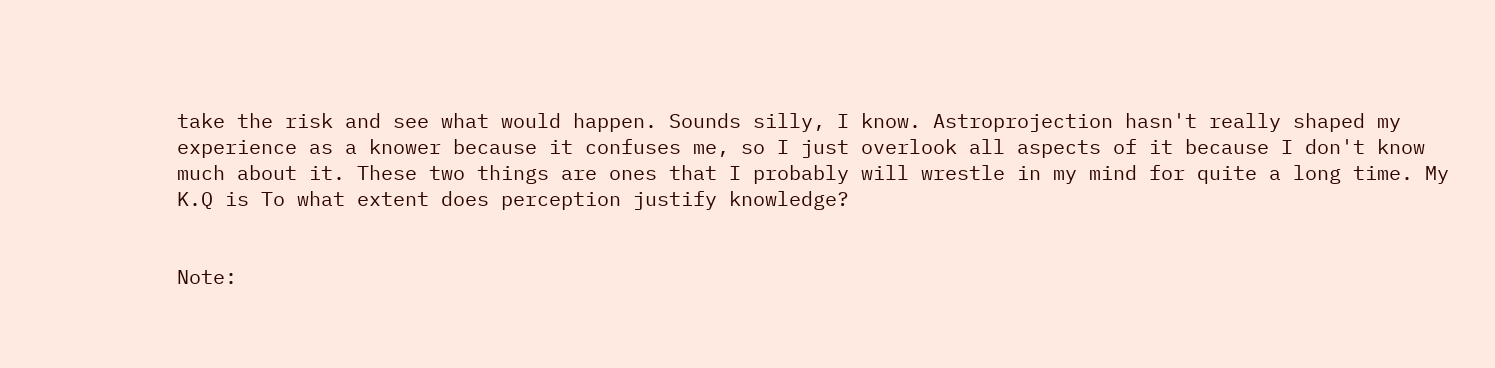take the risk and see what would happen. Sounds silly, I know. Astroprojection hasn't really shaped my experience as a knower because it confuses me, so I just overlook all aspects of it because I don't know much about it. These two things are ones that I probably will wrestle in my mind for quite a long time. My K.Q is To what extent does perception justify knowledge?


Note: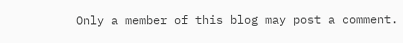Only a member of this blog may post a comment.